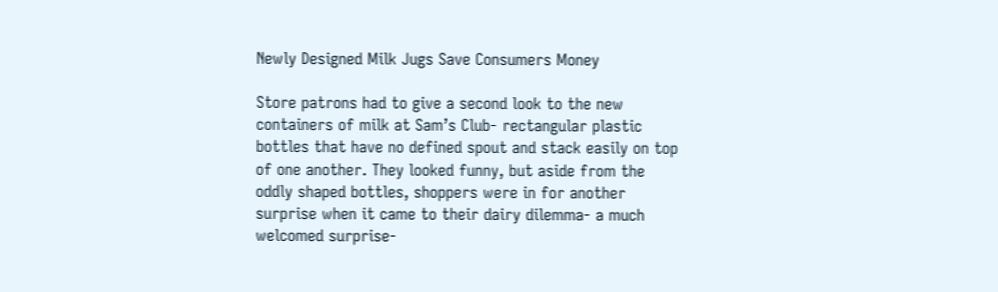Newly Designed Milk Jugs Save Consumers Money

Store patrons had to give a second look to the new containers of milk at Sam’s Club- rectangular plastic bottles that have no defined spout and stack easily on top of one another. They looked funny, but aside from the oddly shaped bottles, shoppers were in for another surprise when it came to their dairy dilemma- a much welcomed surprise-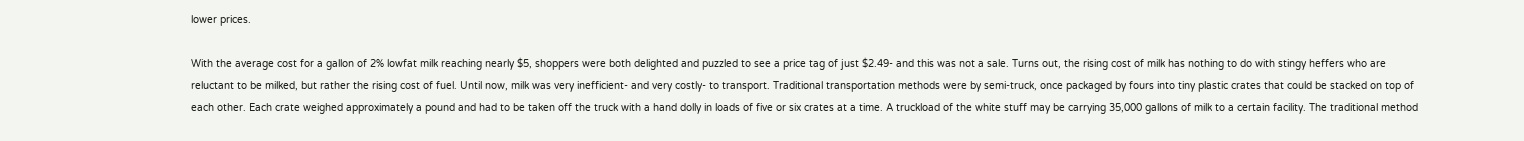lower prices.

With the average cost for a gallon of 2% lowfat milk reaching nearly $5, shoppers were both delighted and puzzled to see a price tag of just $2.49- and this was not a sale. Turns out, the rising cost of milk has nothing to do with stingy heffers who are reluctant to be milked, but rather the rising cost of fuel. Until now, milk was very inefficient- and very costly- to transport. Traditional transportation methods were by semi-truck, once packaged by fours into tiny plastic crates that could be stacked on top of each other. Each crate weighed approximately a pound and had to be taken off the truck with a hand dolly in loads of five or six crates at a time. A truckload of the white stuff may be carrying 35,000 gallons of milk to a certain facility. The traditional method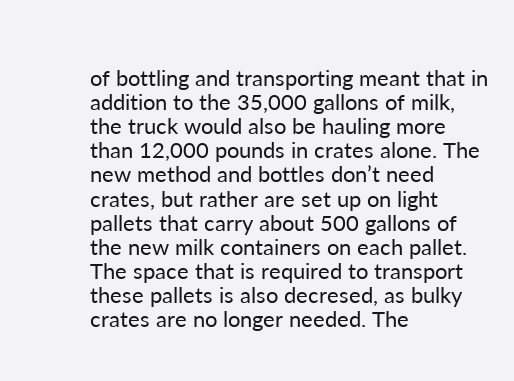of bottling and transporting meant that in addition to the 35,000 gallons of milk, the truck would also be hauling more than 12,000 pounds in crates alone. The new method and bottles don’t need crates, but rather are set up on light pallets that carry about 500 gallons of the new milk containers on each pallet. The space that is required to transport these pallets is also decresed, as bulky crates are no longer needed. The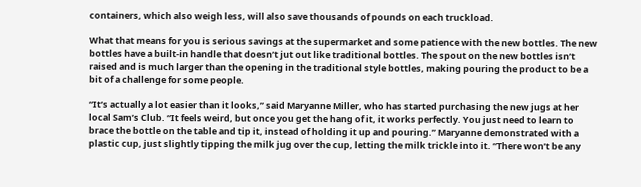containers, which also weigh less, will also save thousands of pounds on each truckload.

What that means for you is serious savings at the supermarket and some patience with the new bottles. The new bottles have a built-in handle that doesn’t jut out like traditional bottles. The spout on the new bottles isn’t raised and is much larger than the opening in the traditional style bottles, making pouring the product to be a bit of a challenge for some people.

“It’s actually a lot easier than it looks,” said Maryanne Miller, who has started purchasing the new jugs at her local Sam’s Club. “It feels weird, but once you get the hang of it, it works perfectly. You just need to learn to brace the bottle on the table and tip it, instead of holding it up and pouring.” Maryanne demonstrated with a plastic cup, just slightly tipping the milk jug over the cup, letting the milk trickle into it. “There won’t be any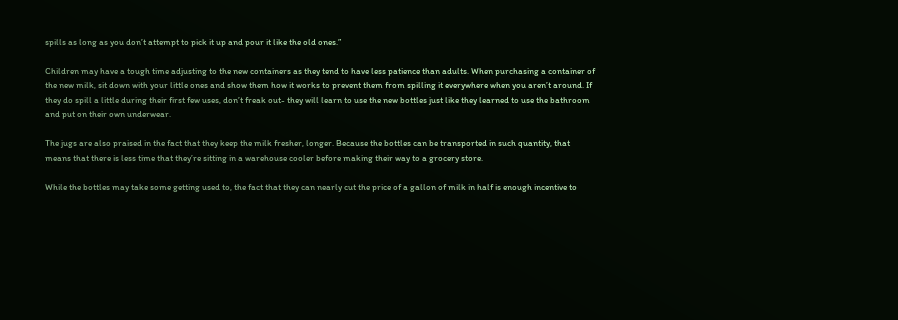spills as long as you don’t attempt to pick it up and pour it like the old ones.”

Children may have a tough time adjusting to the new containers as they tend to have less patience than adults. When purchasing a container of the new milk, sit down with your little ones and show them how it works to prevent them from spilling it everywhere when you aren’t around. If they do spill a little during their first few uses, don’t freak out- they will learn to use the new bottles just like they learned to use the bathroom and put on their own underwear.

The jugs are also praised in the fact that they keep the milk fresher, longer. Because the bottles can be transported in such quantity, that means that there is less time that they’re sitting in a warehouse cooler before making their way to a grocery store.

While the bottles may take some getting used to, the fact that they can nearly cut the price of a gallon of milk in half is enough incentive to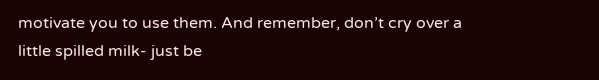motivate you to use them. And remember, don’t cry over a little spilled milk- just be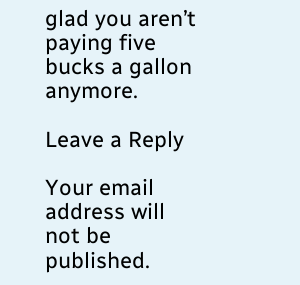glad you aren’t paying five bucks a gallon anymore.

Leave a Reply

Your email address will not be published.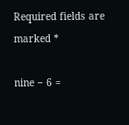Required fields are marked *

nine − 6 =